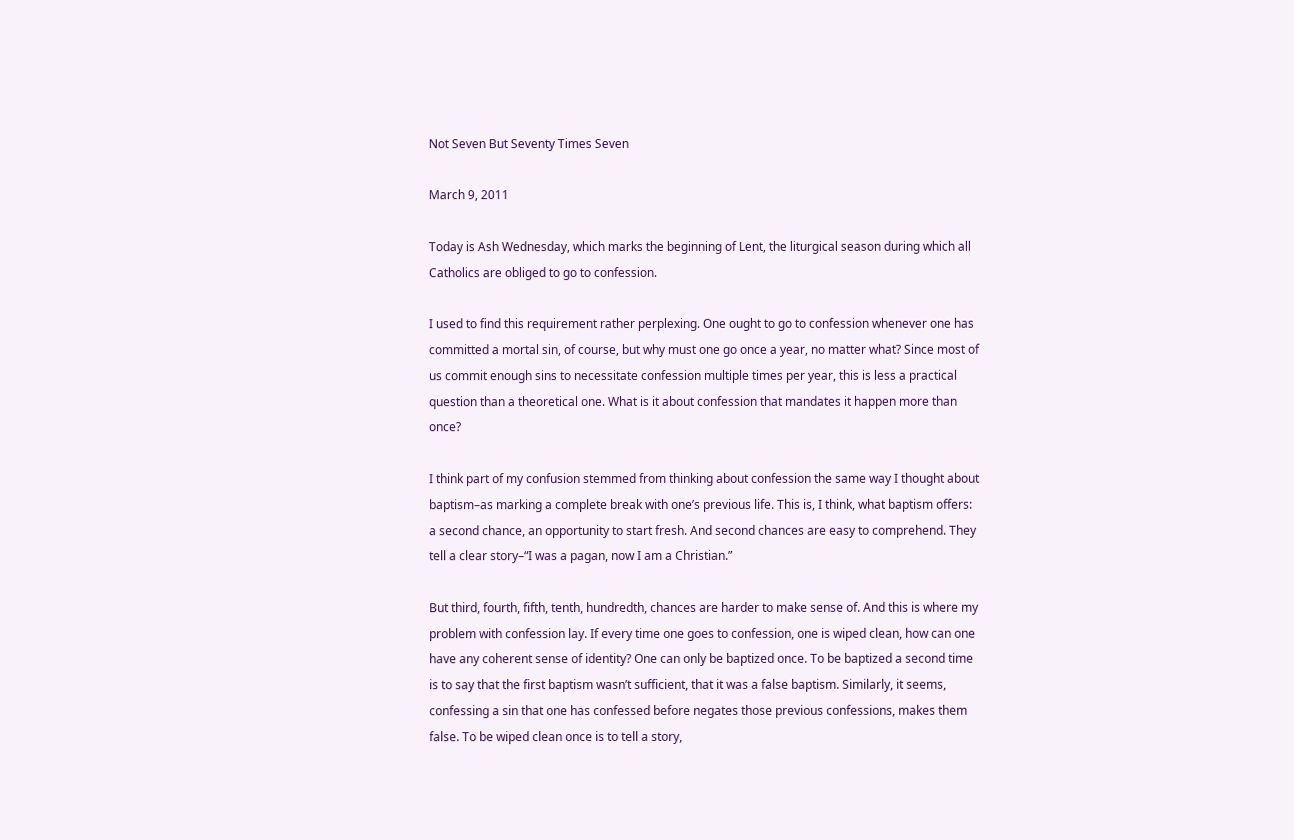Not Seven But Seventy Times Seven

March 9, 2011

Today is Ash Wednesday, which marks the beginning of Lent, the liturgical season during which all Catholics are obliged to go to confession.

I used to find this requirement rather perplexing. One ought to go to confession whenever one has committed a mortal sin, of course, but why must one go once a year, no matter what? Since most of us commit enough sins to necessitate confession multiple times per year, this is less a practical question than a theoretical one. What is it about confession that mandates it happen more than once?

I think part of my confusion stemmed from thinking about confession the same way I thought about baptism–as marking a complete break with one’s previous life. This is, I think, what baptism offers: a second chance, an opportunity to start fresh. And second chances are easy to comprehend. They tell a clear story–“I was a pagan, now I am a Christian.”

But third, fourth, fifth, tenth, hundredth, chances are harder to make sense of. And this is where my problem with confession lay. If every time one goes to confession, one is wiped clean, how can one have any coherent sense of identity? One can only be baptized once. To be baptized a second time is to say that the first baptism wasn’t sufficient, that it was a false baptism. Similarly, it seems, confessing a sin that one has confessed before negates those previous confessions, makes them false. To be wiped clean once is to tell a story,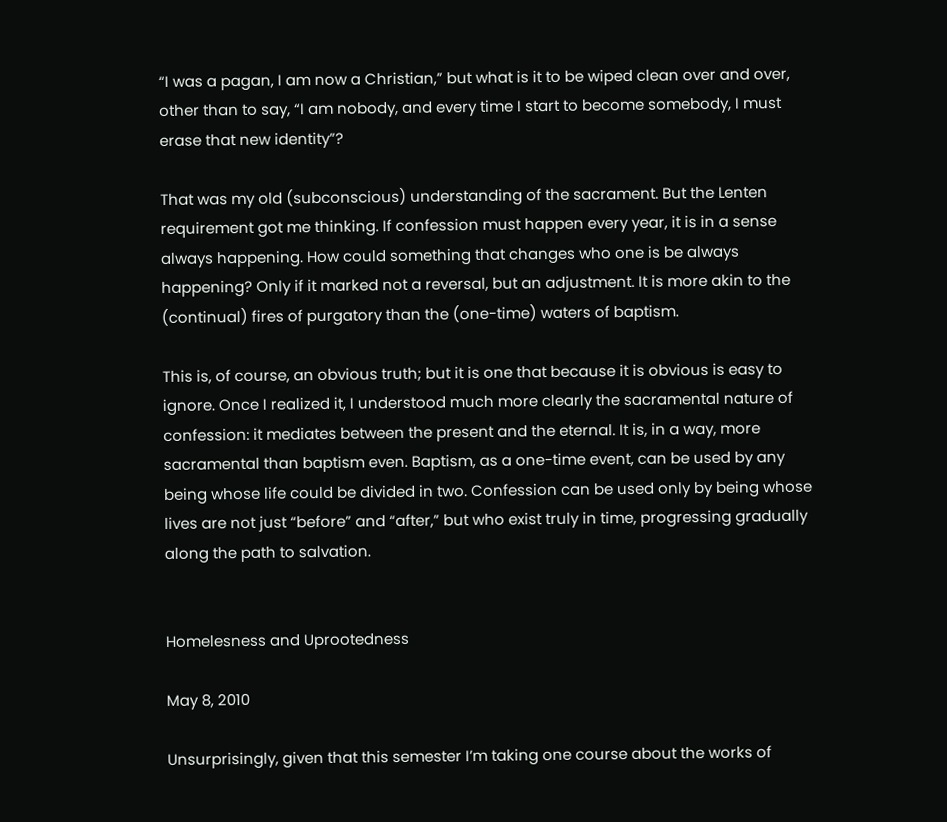“I was a pagan, I am now a Christian,” but what is it to be wiped clean over and over, other than to say, “I am nobody, and every time I start to become somebody, I must erase that new identity”?

That was my old (subconscious) understanding of the sacrament. But the Lenten requirement got me thinking. If confession must happen every year, it is in a sense always happening. How could something that changes who one is be always happening? Only if it marked not a reversal, but an adjustment. It is more akin to the (continual) fires of purgatory than the (one-time) waters of baptism.

This is, of course, an obvious truth; but it is one that because it is obvious is easy to ignore. Once I realized it, I understood much more clearly the sacramental nature of confession: it mediates between the present and the eternal. It is, in a way, more sacramental than baptism even. Baptism, as a one-time event, can be used by any being whose life could be divided in two. Confession can be used only by being whose lives are not just “before” and “after,” but who exist truly in time, progressing gradually along the path to salvation.


Homelesness and Uprootedness

May 8, 2010

Unsurprisingly, given that this semester I’m taking one course about the works of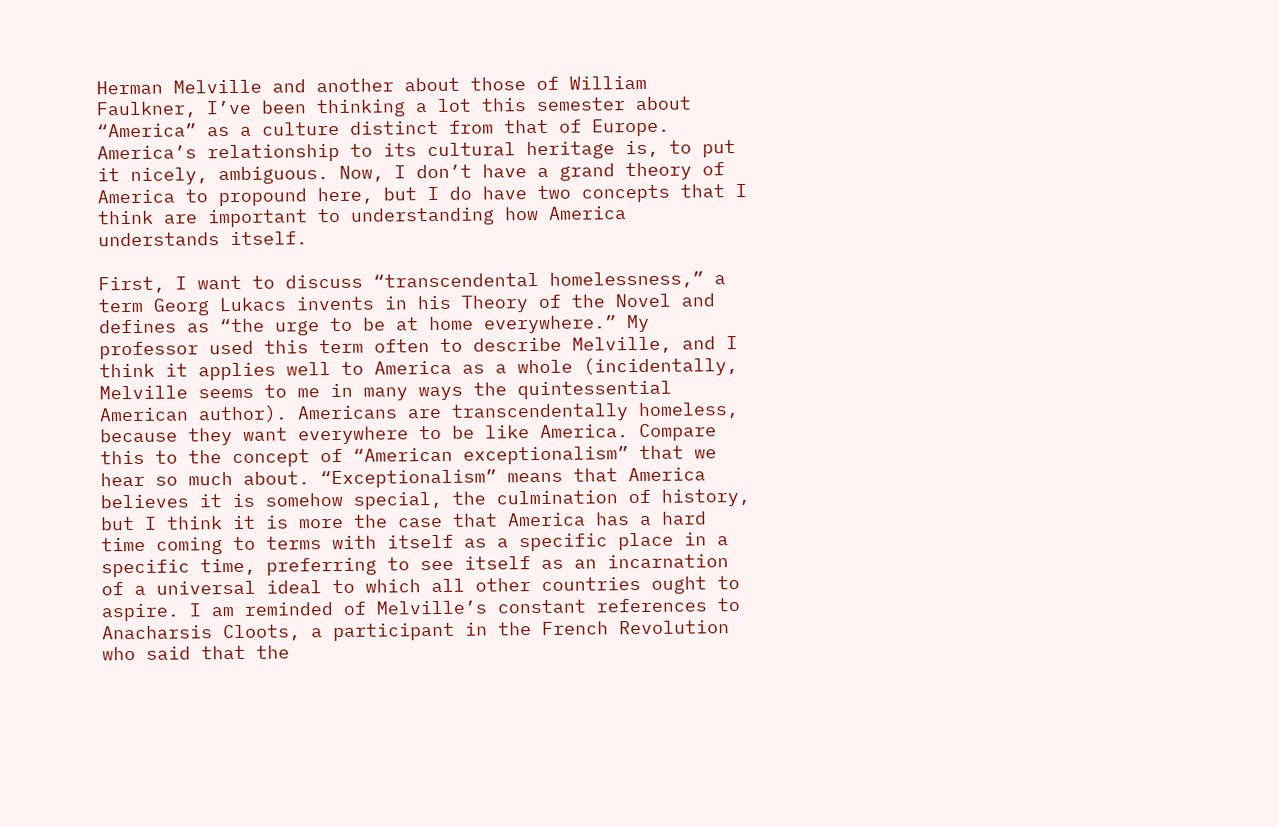Herman Melville and another about those of William Faulkner, I’ve been thinking a lot this semester about “America” as a culture distinct from that of Europe. America’s relationship to its cultural heritage is, to put it nicely, ambiguous. Now, I don’t have a grand theory of America to propound here, but I do have two concepts that I think are important to understanding how America understands itself.

First, I want to discuss “transcendental homelessness,” a term Georg Lukacs invents in his Theory of the Novel and defines as “the urge to be at home everywhere.” My professor used this term often to describe Melville, and I think it applies well to America as a whole (incidentally, Melville seems to me in many ways the quintessential American author). Americans are transcendentally homeless, because they want everywhere to be like America. Compare this to the concept of “American exceptionalism” that we hear so much about. “Exceptionalism” means that America believes it is somehow special, the culmination of history, but I think it is more the case that America has a hard time coming to terms with itself as a specific place in a specific time, preferring to see itself as an incarnation of a universal ideal to which all other countries ought to aspire. I am reminded of Melville’s constant references to Anacharsis Cloots, a participant in the French Revolution who said that the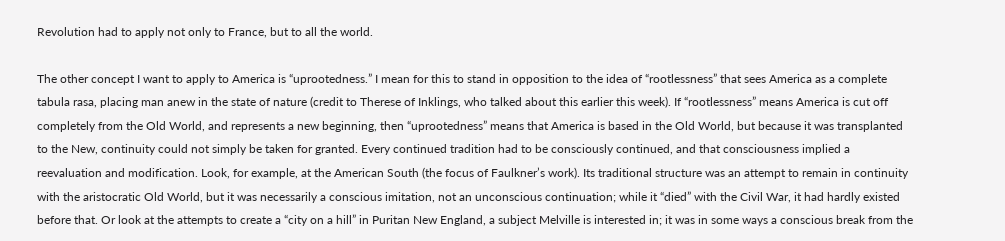Revolution had to apply not only to France, but to all the world.

The other concept I want to apply to America is “uprootedness.” I mean for this to stand in opposition to the idea of “rootlessness” that sees America as a complete tabula rasa, placing man anew in the state of nature (credit to Therese of Inklings, who talked about this earlier this week). If “rootlessness” means America is cut off completely from the Old World, and represents a new beginning, then “uprootedness” means that America is based in the Old World, but because it was transplanted to the New, continuity could not simply be taken for granted. Every continued tradition had to be consciously continued, and that consciousness implied a reevaluation and modification. Look, for example, at the American South (the focus of Faulkner’s work). Its traditional structure was an attempt to remain in continuity with the aristocratic Old World, but it was necessarily a conscious imitation, not an unconscious continuation; while it “died” with the Civil War, it had hardly existed before that. Or look at the attempts to create a “city on a hill” in Puritan New England, a subject Melville is interested in; it was in some ways a conscious break from the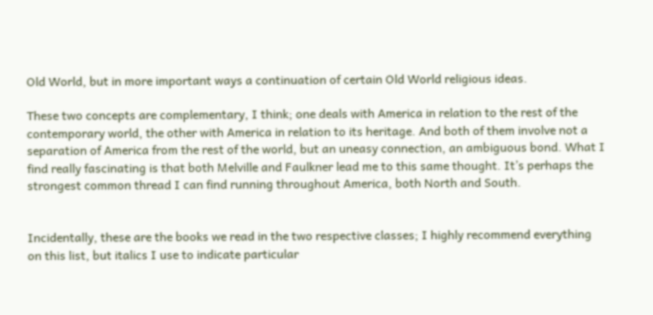Old World, but in more important ways a continuation of certain Old World religious ideas.

These two concepts are complementary, I think; one deals with America in relation to the rest of the contemporary world, the other with America in relation to its heritage. And both of them involve not a separation of America from the rest of the world, but an uneasy connection, an ambiguous bond. What I find really fascinating is that both Melville and Faulkner lead me to this same thought. It’s perhaps the strongest common thread I can find running throughout America, both North and South.


Incidentally, these are the books we read in the two respective classes; I highly recommend everything on this list, but italics I use to indicate particular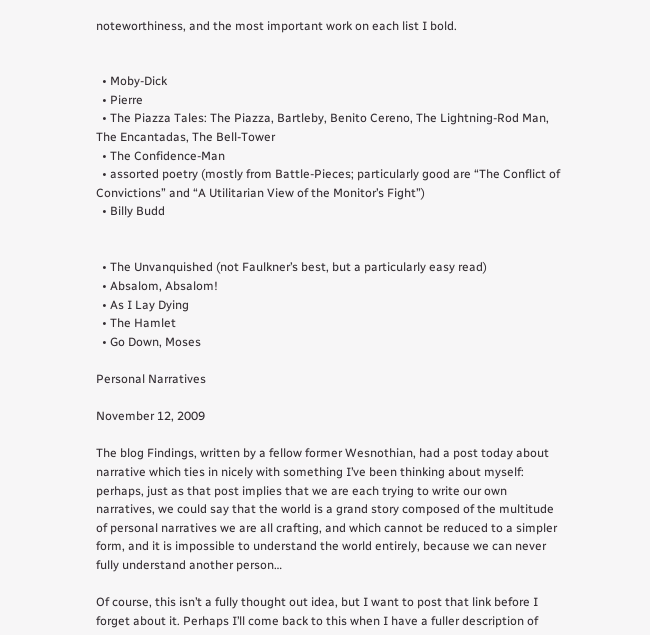noteworthiness, and the most important work on each list I bold.


  • Moby-Dick
  • Pierre
  • The Piazza Tales: The Piazza, Bartleby, Benito Cereno, The Lightning-Rod Man, The Encantadas, The Bell-Tower
  • The Confidence-Man
  • assorted poetry (mostly from Battle-Pieces; particularly good are “The Conflict of Convictions” and “A Utilitarian View of the Monitor’s Fight”)
  • Billy Budd


  • The Unvanquished (not Faulkner’s best, but a particularly easy read)
  • Absalom, Absalom!
  • As I Lay Dying
  • The Hamlet
  • Go Down, Moses

Personal Narratives

November 12, 2009

The blog Findings, written by a fellow former Wesnothian, had a post today about narrative which ties in nicely with something I’ve been thinking about myself: perhaps, just as that post implies that we are each trying to write our own narratives, we could say that the world is a grand story composed of the multitude of personal narratives we are all crafting, and which cannot be reduced to a simpler form, and it is impossible to understand the world entirely, because we can never fully understand another person…

Of course, this isn’t a fully thought out idea, but I want to post that link before I forget about it. Perhaps I’ll come back to this when I have a fuller description of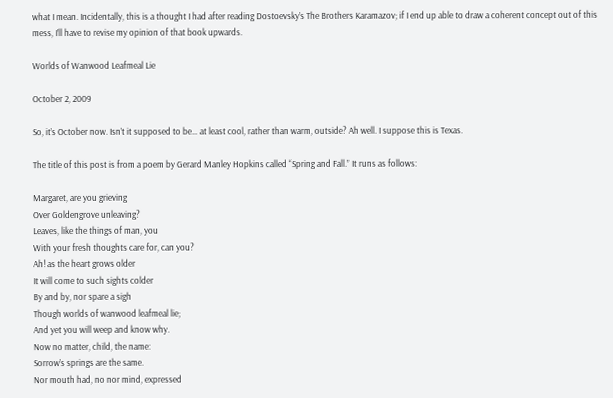what I mean. Incidentally, this is a thought I had after reading Dostoevsky’s The Brothers Karamazov; if I end up able to draw a coherent concept out of this mess, I’ll have to revise my opinion of that book upwards.

Worlds of Wanwood Leafmeal Lie

October 2, 2009

So, it’s October now. Isn’t it supposed to be… at least cool, rather than warm, outside? Ah well. I suppose this is Texas.

The title of this post is from a poem by Gerard Manley Hopkins called “Spring and Fall.” It runs as follows:

Margaret, are you grieving
Over Goldengrove unleaving?
Leaves, like the things of man, you
With your fresh thoughts care for, can you?
Ah! as the heart grows older
It will come to such sights colder
By and by, nor spare a sigh
Though worlds of wanwood leafmeal lie;
And yet you will weep and know why.
Now no matter, child, the name:
Sorrow’s springs are the same.
Nor mouth had, no nor mind, expressed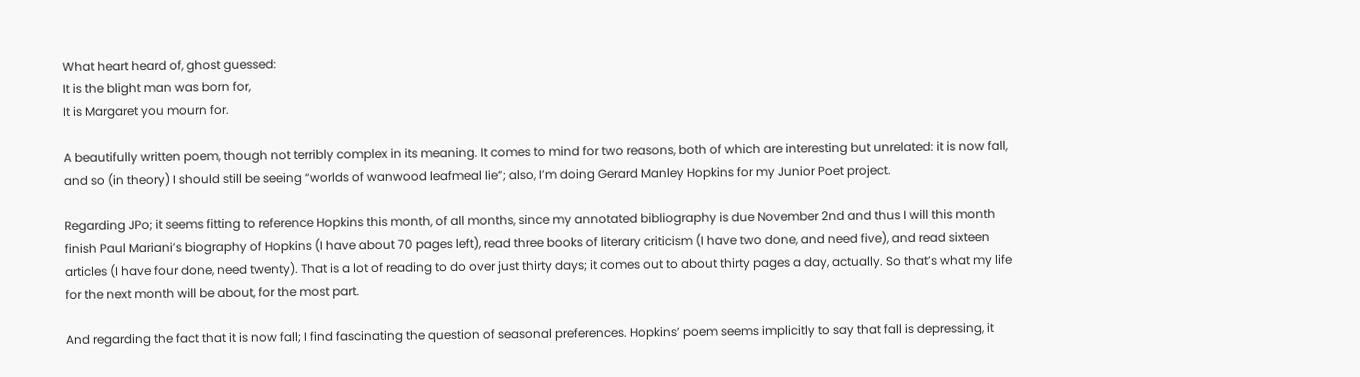What heart heard of, ghost guessed:
It is the blight man was born for,
It is Margaret you mourn for.

A beautifully written poem, though not terribly complex in its meaning. It comes to mind for two reasons, both of which are interesting but unrelated: it is now fall, and so (in theory) I should still be seeing “worlds of wanwood leafmeal lie”; also, I’m doing Gerard Manley Hopkins for my Junior Poet project.

Regarding JPo; it seems fitting to reference Hopkins this month, of all months, since my annotated bibliography is due November 2nd and thus I will this month finish Paul Mariani’s biography of Hopkins (I have about 70 pages left), read three books of literary criticism (I have two done, and need five), and read sixteen articles (I have four done, need twenty). That is a lot of reading to do over just thirty days; it comes out to about thirty pages a day, actually. So that’s what my life for the next month will be about, for the most part.

And regarding the fact that it is now fall; I find fascinating the question of seasonal preferences. Hopkins’ poem seems implicitly to say that fall is depressing, it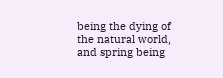being the dying of the natural world, and spring being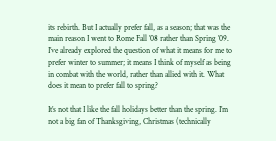its rebirth. But I actually prefer fall, as a season; that was the main reason I went to Rome Fall ’08 rather than Spring ’09. I’ve already explored the question of what it means for me to prefer winter to summer; it means I think of myself as being in combat with the world, rather than allied with it. What does it mean to prefer fall to spring?

It’s not that I like the fall holidays better than the spring. I’m not a big fan of Thanksgiving, Christmas (technically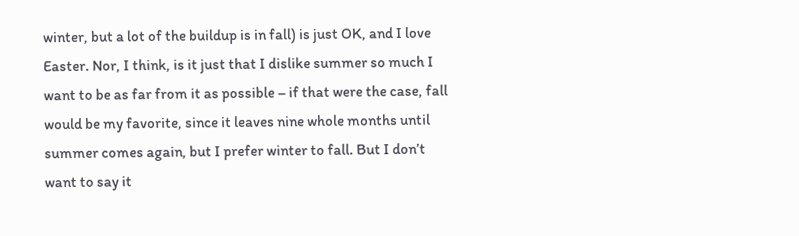winter, but a lot of the buildup is in fall) is just OK, and I love Easter. Nor, I think, is it just that I dislike summer so much I want to be as far from it as possible – if that were the case, fall would be my favorite, since it leaves nine whole months until summer comes again, but I prefer winter to fall. But I don’t want to say it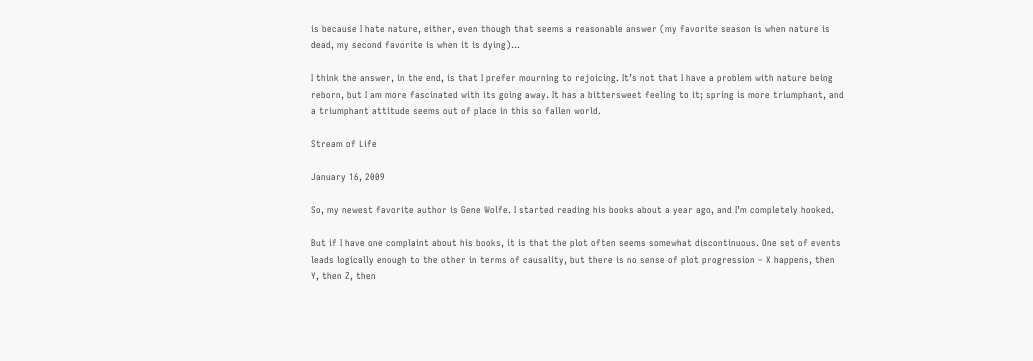is because I hate nature, either, even though that seems a reasonable answer (my favorite season is when nature is dead, my second favorite is when it is dying)…

I think the answer, in the end, is that I prefer mourning to rejoicing. It’s not that I have a problem with nature being reborn, but I am more fascinated with its going away. It has a bittersweet feeling to it; spring is more triumphant, and a triumphant attitude seems out of place in this so fallen world.

Stream of Life

January 16, 2009

So, my newest favorite author is Gene Wolfe. I started reading his books about a year ago, and I’m completely hooked.

But if I have one complaint about his books, it is that the plot often seems somewhat discontinuous. One set of events leads logically enough to the other in terms of causality, but there is no sense of plot progression – X happens, then Y, then Z, then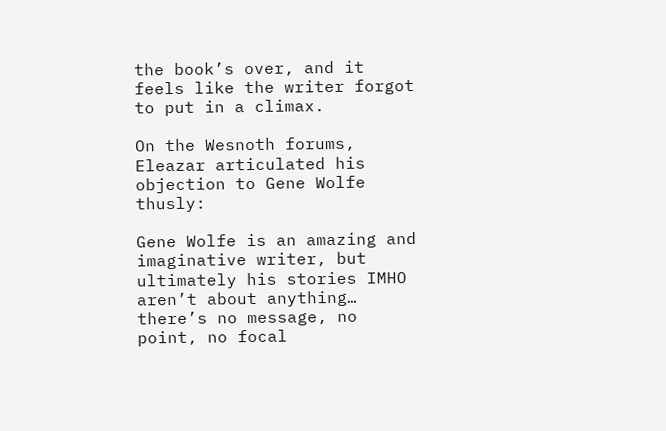the book’s over, and it feels like the writer forgot to put in a climax.

On the Wesnoth forums, Eleazar articulated his objection to Gene Wolfe thusly:

Gene Wolfe is an amazing and imaginative writer, but ultimately his stories IMHO aren’t about anything… there’s no message, no point, no focal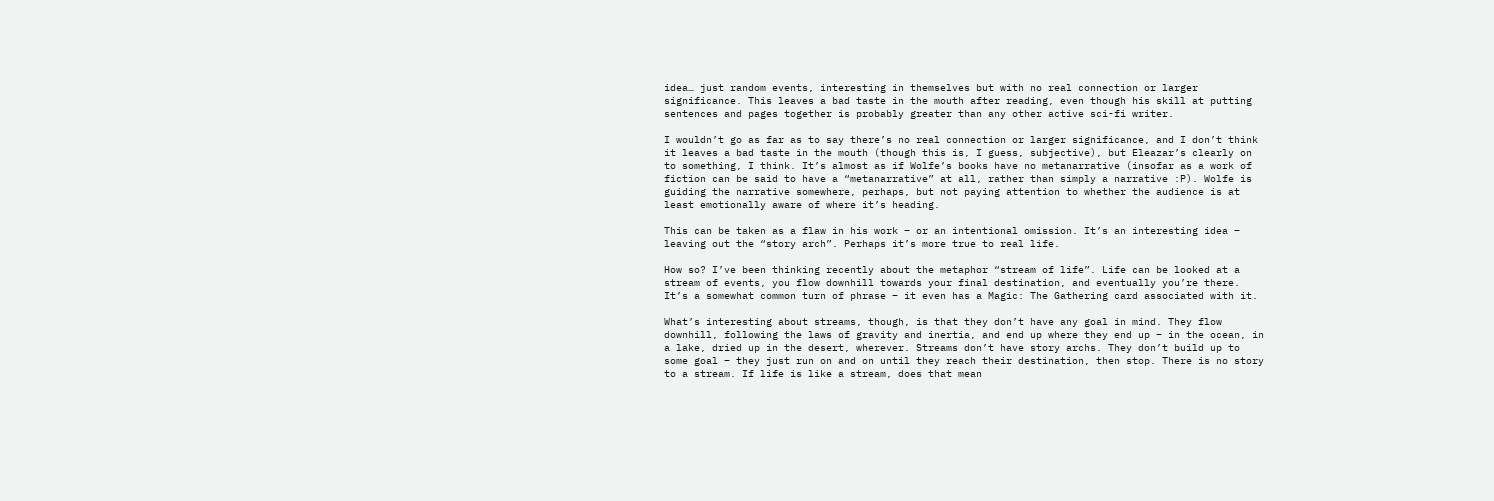idea… just random events, interesting in themselves but with no real connection or larger significance. This leaves a bad taste in the mouth after reading, even though his skill at putting sentences and pages together is probably greater than any other active sci-fi writer.

I wouldn’t go as far as to say there’s no real connection or larger significance, and I don’t think it leaves a bad taste in the mouth (though this is, I guess, subjective), but Eleazar’s clearly on to something, I think. It’s almost as if Wolfe’s books have no metanarrative (insofar as a work of fiction can be said to have a “metanarrative” at all, rather than simply a narrative :P). Wolfe is guiding the narrative somewhere, perhaps, but not paying attention to whether the audience is at least emotionally aware of where it’s heading.

This can be taken as a flaw in his work – or an intentional omission. It’s an interesting idea – leaving out the “story arch”. Perhaps it’s more true to real life.

How so? I’ve been thinking recently about the metaphor “stream of life”. Life can be looked at a stream of events, you flow downhill towards your final destination, and eventually you’re there. It’s a somewhat common turn of phrase – it even has a Magic: The Gathering card associated with it.

What’s interesting about streams, though, is that they don’t have any goal in mind. They flow downhill, following the laws of gravity and inertia, and end up where they end up – in the ocean, in a lake, dried up in the desert, wherever. Streams don’t have story archs. They don’t build up to some goal – they just run on and on until they reach their destination, then stop. There is no story to a stream. If life is like a stream, does that mean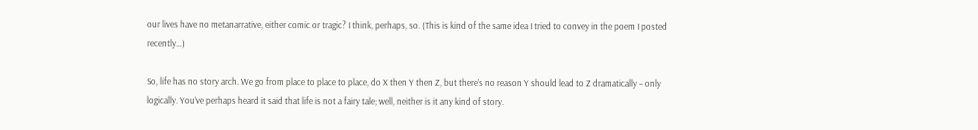our lives have no metanarrative, either comic or tragic? I think, perhaps, so. (This is kind of the same idea I tried to convey in the poem I posted recently…)

So, life has no story arch. We go from place to place to place, do X then Y then Z, but there’s no reason Y should lead to Z dramatically – only logically. You’ve perhaps heard it said that life is not a fairy tale; well, neither is it any kind of story.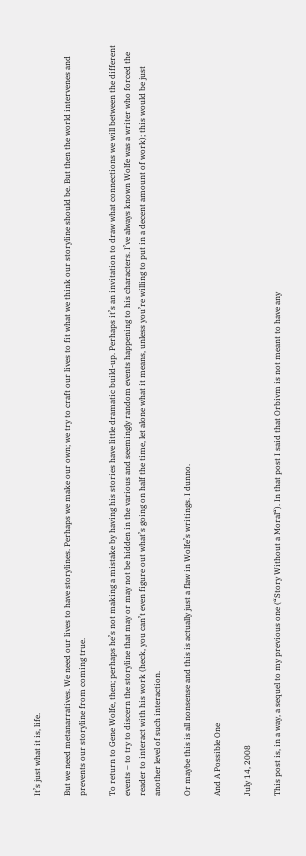It’s just what it is, life.

But we need metanarratives. We need our lives to have storylines. Perhaps we make our own; we try to craft our lives to fit what we think our storyline should be. But then the world intervenes and prevents our storyline from coming true.

To return to Gene Wolfe, then; perhaps he’s not making a mistake by having his stories have little dramatic build-up. Perhaps it’s an invitation to draw what connections we will between the different events – to try to discern the storyline that may or may not be hidden in the various and seemingly random events happening to his characters. I’ve always known Wolfe was a writer who forced the reader to interact with his work (heck, you can’t even figure out what’s going on half the time, let alone what it means, unless you’re willing to put in a decent amount of work); this would be just another level of such interaction.

Or maybe this is all nonsense and this is actually just a flaw in Wolfe’s writings. I dunno.

And A Possible One

July 14, 2008

This post is, in a way, a sequel to my previous one (“Story Without a Moral“). In that post I said that Orbivm is not meant to have any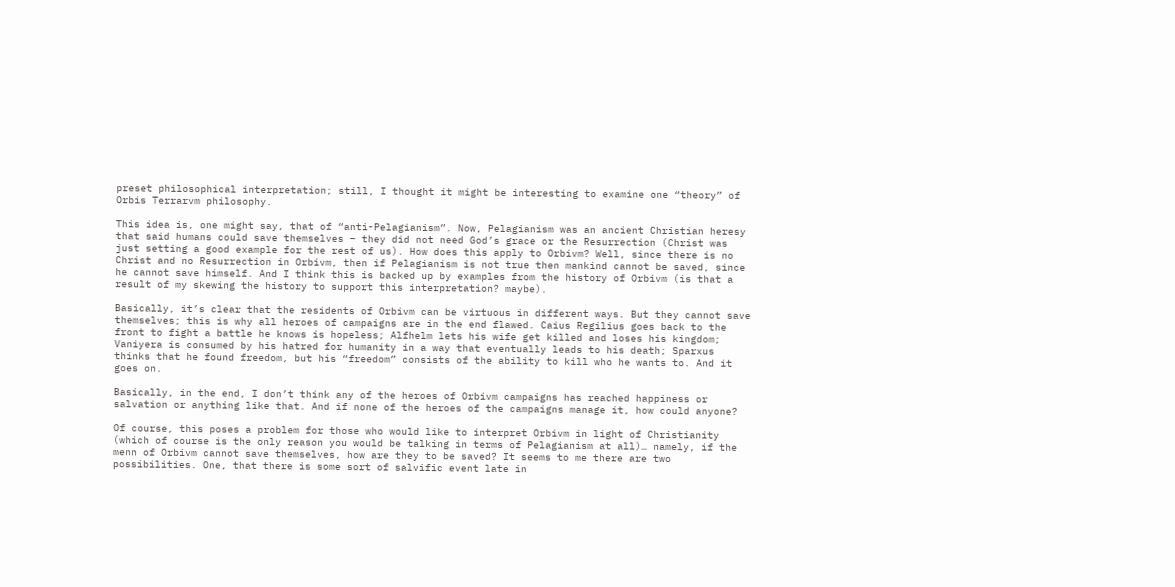preset philosophical interpretation; still, I thought it might be interesting to examine one “theory” of Orbis Terrarvm philosophy.

This idea is, one might say, that of “anti-Pelagianism”. Now, Pelagianism was an ancient Christian heresy that said humans could save themselves – they did not need God’s grace or the Resurrection (Christ was just setting a good example for the rest of us). How does this apply to Orbivm? Well, since there is no Christ and no Resurrection in Orbivm, then if Pelagianism is not true then mankind cannot be saved, since he cannot save himself. And I think this is backed up by examples from the history of Orbivm (is that a result of my skewing the history to support this interpretation? maybe).

Basically, it’s clear that the residents of Orbivm can be virtuous in different ways. But they cannot save themselves; this is why all heroes of campaigns are in the end flawed. Caius Regilius goes back to the front to fight a battle he knows is hopeless; Alfhelm lets his wife get killed and loses his kingdom; Vaniyera is consumed by his hatred for humanity in a way that eventually leads to his death; Sparxus thinks that he found freedom, but his “freedom” consists of the ability to kill who he wants to. And it goes on.

Basically, in the end, I don’t think any of the heroes of Orbivm campaigns has reached happiness or salvation or anything like that. And if none of the heroes of the campaigns manage it, how could anyone?

Of course, this poses a problem for those who would like to interpret Orbivm in light of Christianity (which of course is the only reason you would be talking in terms of Pelagianism at all)… namely, if the menn of Orbivm cannot save themselves, how are they to be saved? It seems to me there are two possibilities. One, that there is some sort of salvific event late in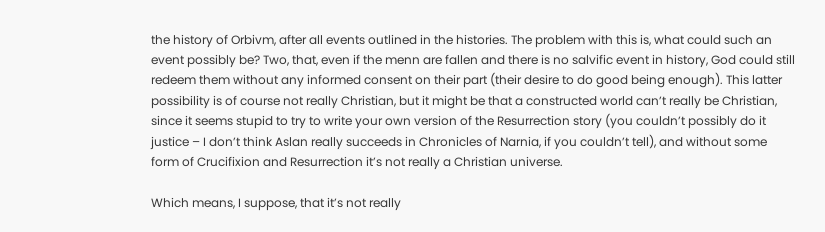the history of Orbivm, after all events outlined in the histories. The problem with this is, what could such an event possibly be? Two, that, even if the menn are fallen and there is no salvific event in history, God could still redeem them without any informed consent on their part (their desire to do good being enough). This latter possibility is of course not really Christian, but it might be that a constructed world can’t really be Christian, since it seems stupid to try to write your own version of the Resurrection story (you couldn’t possibly do it justice – I don’t think Aslan really succeeds in Chronicles of Narnia, if you couldn’t tell), and without some form of Crucifixion and Resurrection it’s not really a Christian universe.

Which means, I suppose, that it’s not really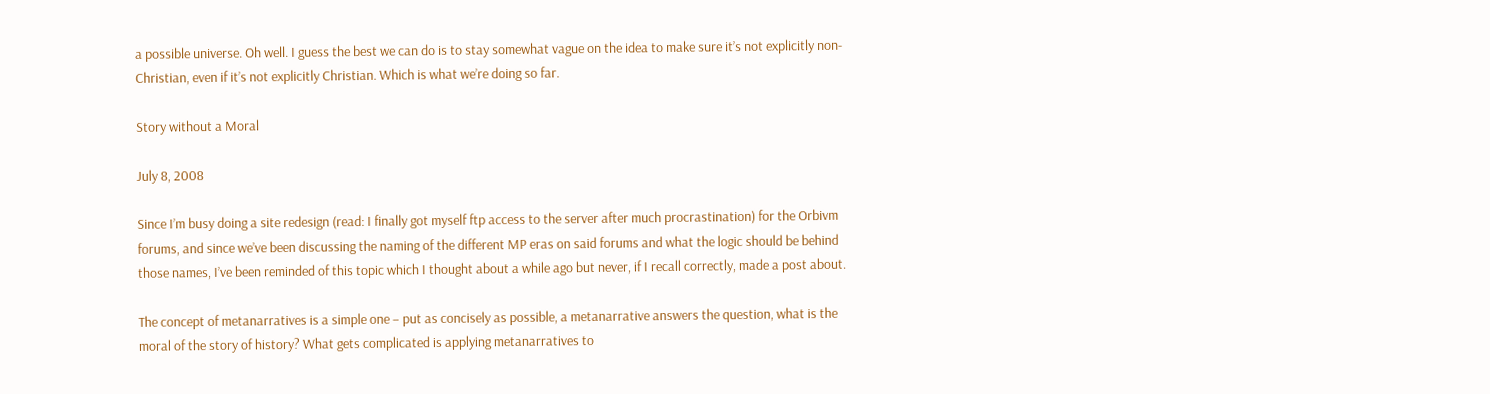a possible universe. Oh well. I guess the best we can do is to stay somewhat vague on the idea to make sure it’s not explicitly non-Christian, even if it’s not explicitly Christian. Which is what we’re doing so far.

Story without a Moral

July 8, 2008

Since I’m busy doing a site redesign (read: I finally got myself ftp access to the server after much procrastination) for the Orbivm forums, and since we’ve been discussing the naming of the different MP eras on said forums and what the logic should be behind those names, I’ve been reminded of this topic which I thought about a while ago but never, if I recall correctly, made a post about.

The concept of metanarratives is a simple one – put as concisely as possible, a metanarrative answers the question, what is the moral of the story of history? What gets complicated is applying metanarratives to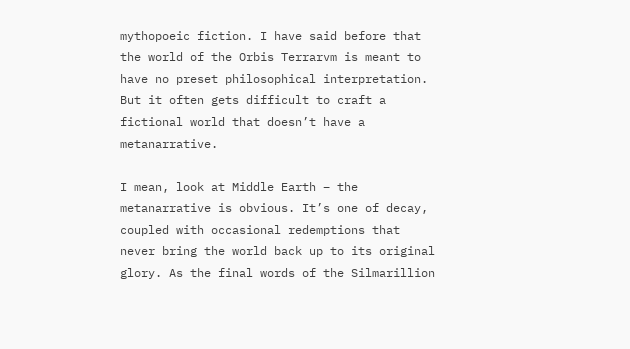mythopoeic fiction. I have said before that the world of the Orbis Terrarvm is meant to have no preset philosophical interpretation. But it often gets difficult to craft a fictional world that doesn’t have a metanarrative.

I mean, look at Middle Earth – the metanarrative is obvious. It’s one of decay, coupled with occasional redemptions that never bring the world back up to its original glory. As the final words of the Silmarillion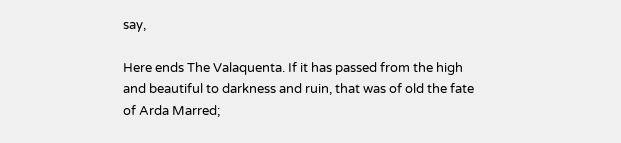say,

Here ends The Valaquenta. If it has passed from the high and beautiful to darkness and ruin, that was of old the fate of Arda Marred;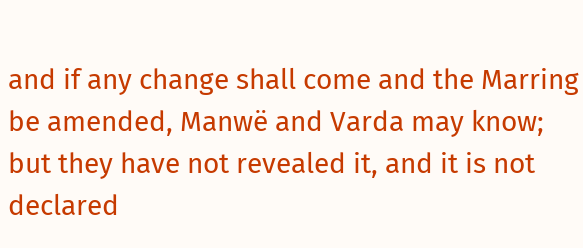and if any change shall come and the Marring be amended, Manwë and Varda may know; but they have not revealed it, and it is not declared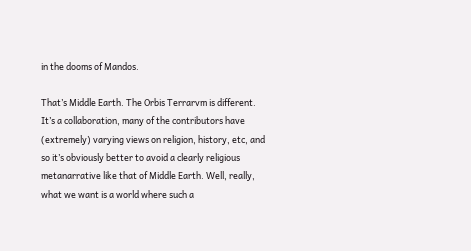in the dooms of Mandos.

That’s Middle Earth. The Orbis Terrarvm is different. It’s a collaboration, many of the contributors have (extremely) varying views on religion, history, etc, and so it’s obviously better to avoid a clearly religious metanarrative like that of Middle Earth. Well, really, what we want is a world where such a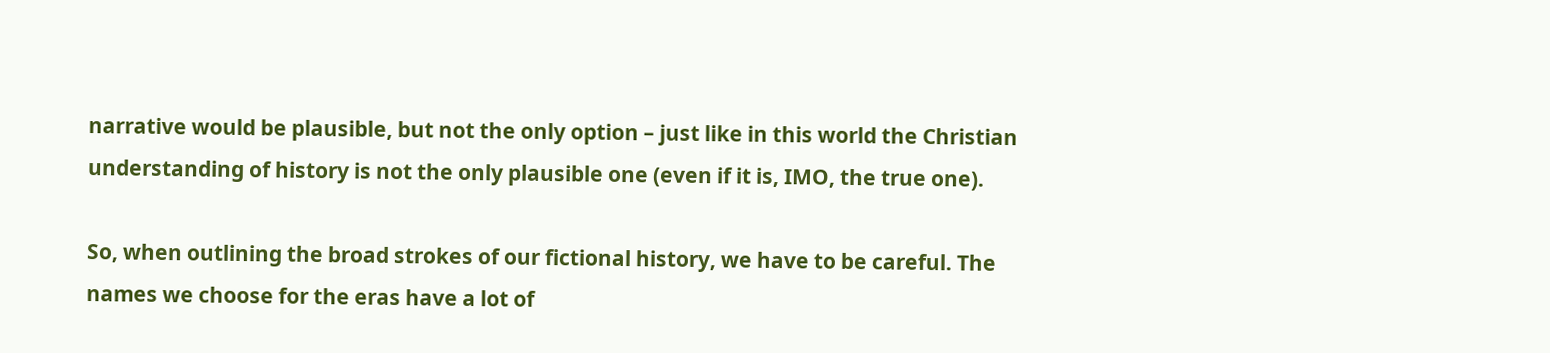narrative would be plausible, but not the only option – just like in this world the Christian understanding of history is not the only plausible one (even if it is, IMO, the true one).

So, when outlining the broad strokes of our fictional history, we have to be careful. The names we choose for the eras have a lot of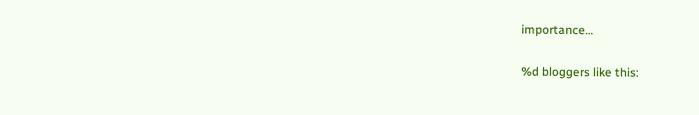importance…

%d bloggers like this: